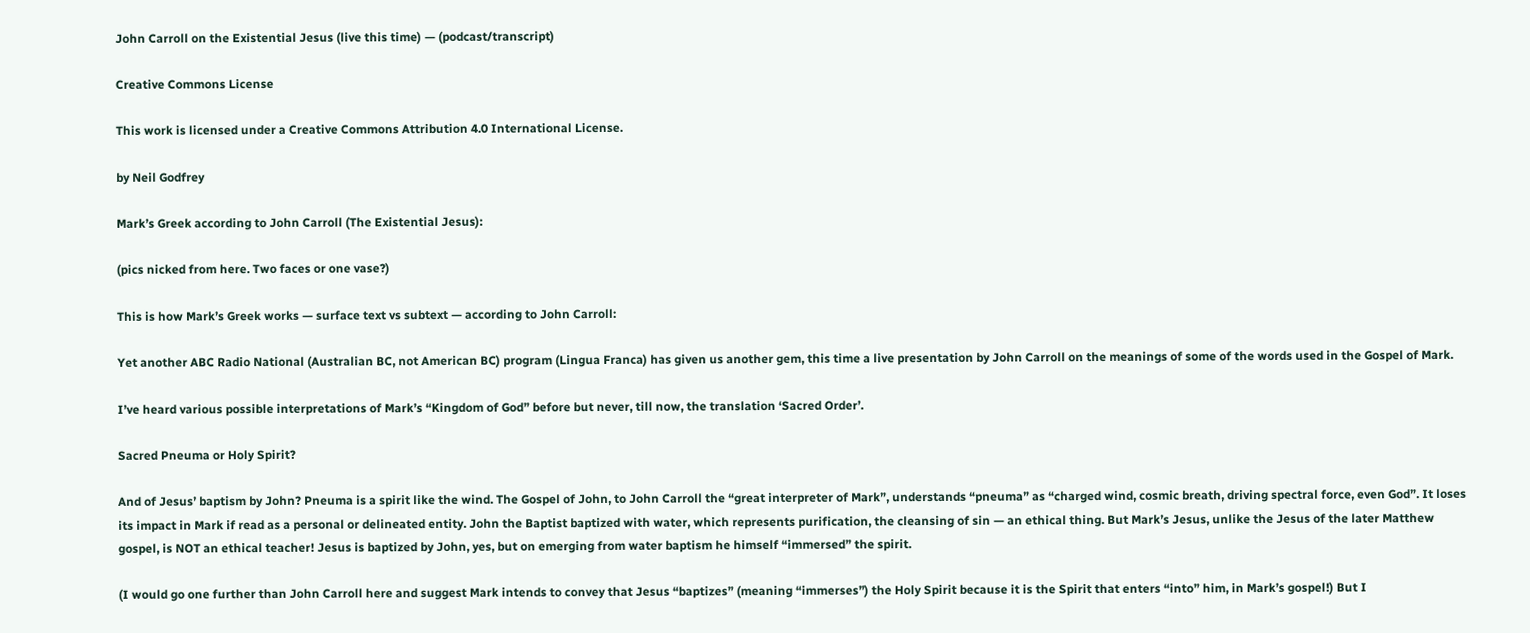John Carroll on the Existential Jesus (live this time) — (podcast/transcript)

Creative Commons License

This work is licensed under a Creative Commons Attribution 4.0 International License.

by Neil Godfrey

Mark’s Greek according to John Carroll (The Existential Jesus):

(pics nicked from here. Two faces or one vase?)

This is how Mark’s Greek works — surface text vs subtext — according to John Carroll:

Yet another ABC Radio National (Australian BC, not American BC) program (Lingua Franca) has given us another gem, this time a live presentation by John Carroll on the meanings of some of the words used in the Gospel of Mark.

I’ve heard various possible interpretations of Mark’s “Kingdom of God” before but never, till now, the translation ‘Sacred Order’.

Sacred Pneuma or Holy Spirit?

And of Jesus’ baptism by John? Pneuma is a spirit like the wind. The Gospel of John, to John Carroll the “great interpreter of Mark”, understands “pneuma” as “charged wind, cosmic breath, driving spectral force, even God”. It loses its impact in Mark if read as a personal or delineated entity. John the Baptist baptized with water, which represents purification, the cleansing of sin — an ethical thing. But Mark’s Jesus, unlike the Jesus of the later Matthew gospel, is NOT an ethical teacher! Jesus is baptized by John, yes, but on emerging from water baptism he himself “immersed” the spirit.

(I would go one further than John Carroll here and suggest Mark intends to convey that Jesus “baptizes” (meaning “immerses”) the Holy Spirit because it is the Spirit that enters “into” him, in Mark’s gospel!) But I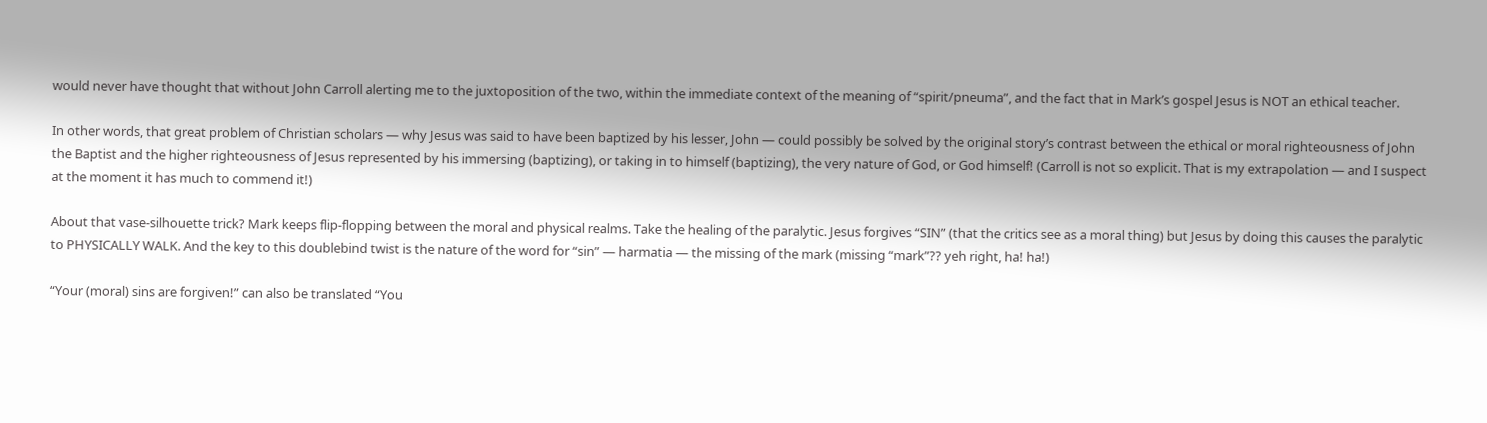would never have thought that without John Carroll alerting me to the juxtoposition of the two, within the immediate context of the meaning of “spirit/pneuma”, and the fact that in Mark’s gospel Jesus is NOT an ethical teacher.

In other words, that great problem of Christian scholars — why Jesus was said to have been baptized by his lesser, John — could possibly be solved by the original story’s contrast between the ethical or moral righteousness of John the Baptist and the higher righteousness of Jesus represented by his immersing (baptizing), or taking in to himself (baptizing), the very nature of God, or God himself! (Carroll is not so explicit. That is my extrapolation — and I suspect at the moment it has much to commend it!)

About that vase-silhouette trick? Mark keeps flip-flopping between the moral and physical realms. Take the healing of the paralytic. Jesus forgives “SIN” (that the critics see as a moral thing) but Jesus by doing this causes the paralytic to PHYSICALLY WALK. And the key to this doublebind twist is the nature of the word for “sin” — harmatia — the missing of the mark (missing “mark”?? yeh right, ha! ha!)

“Your (moral) sins are forgiven!” can also be translated “You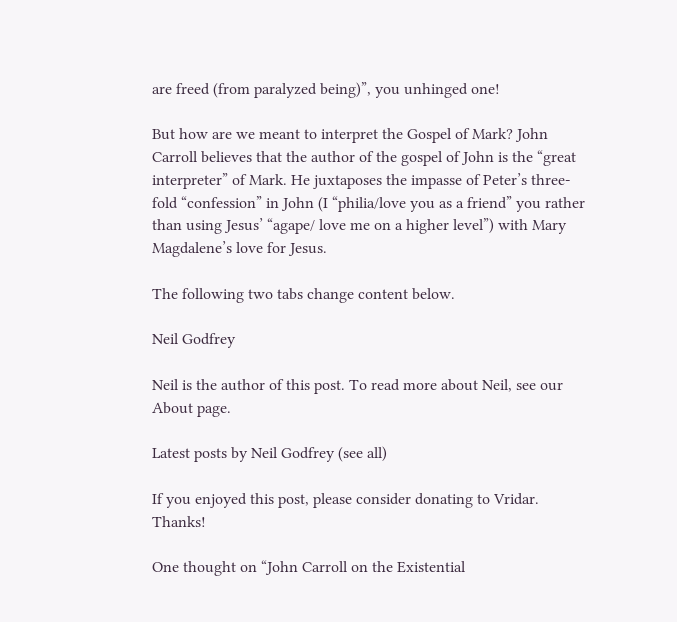are freed (from paralyzed being)”, you unhinged one!

But how are we meant to interpret the Gospel of Mark? John Carroll believes that the author of the gospel of John is the “great interpreter” of Mark. He juxtaposes the impasse of Peter’s three-fold “confession” in John (I “philia/love you as a friend” you rather than using Jesus’ “agape/ love me on a higher level”) with Mary Magdalene’s love for Jesus.

The following two tabs change content below.

Neil Godfrey

Neil is the author of this post. To read more about Neil, see our About page.

Latest posts by Neil Godfrey (see all)

If you enjoyed this post, please consider donating to Vridar. Thanks!

One thought on “John Carroll on the Existential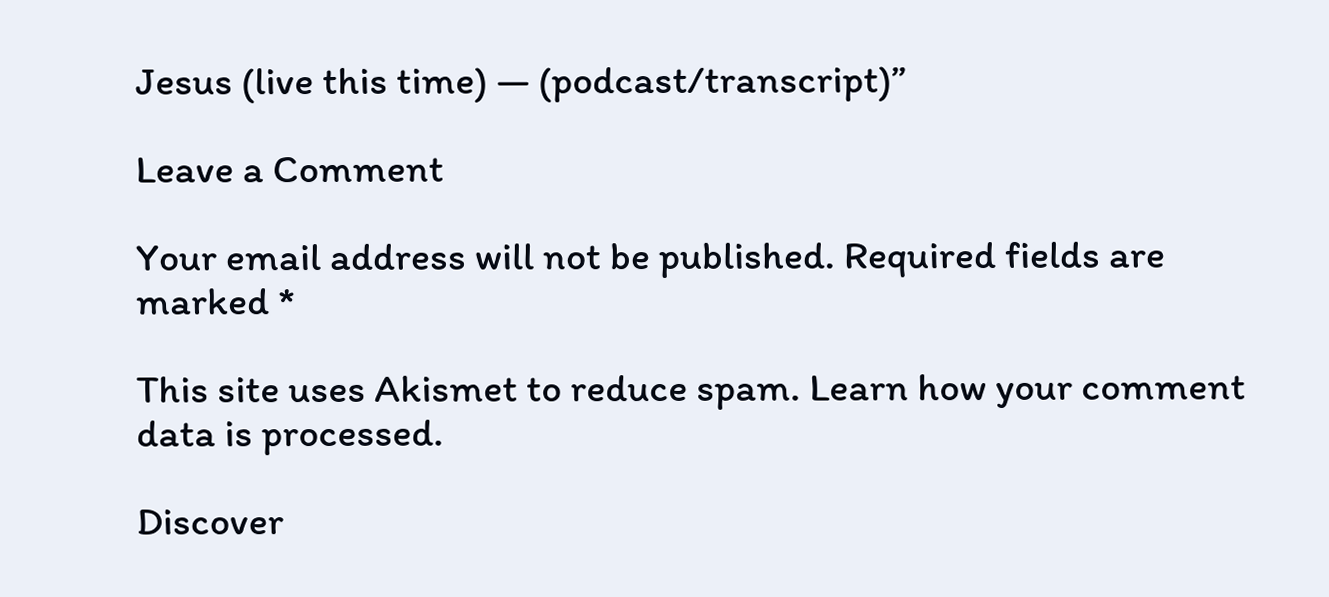Jesus (live this time) — (podcast/transcript)”

Leave a Comment

Your email address will not be published. Required fields are marked *

This site uses Akismet to reduce spam. Learn how your comment data is processed.

Discover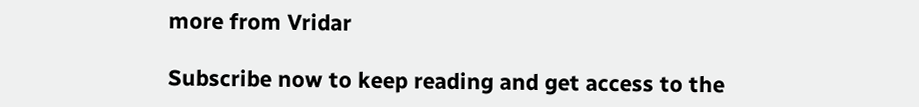more from Vridar

Subscribe now to keep reading and get access to the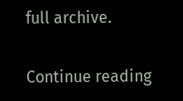full archive.

Continue reading